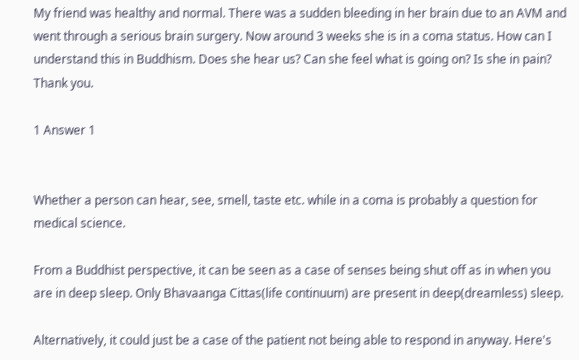My friend was healthy and normal. There was a sudden bleeding in her brain due to an AVM and went through a serious brain surgery. Now around 3 weeks she is in a coma status. How can I understand this in Buddhism. Does she hear us? Can she feel what is going on? Is she in pain? Thank you.

1 Answer 1


Whether a person can hear, see, smell, taste etc. while in a coma is probably a question for medical science.

From a Buddhist perspective, it can be seen as a case of senses being shut off as in when you are in deep sleep. Only Bhavaanga Cittas(life continuum) are present in deep(dreamless) sleep.

Alternatively, it could just be a case of the patient not being able to respond in anyway. Here's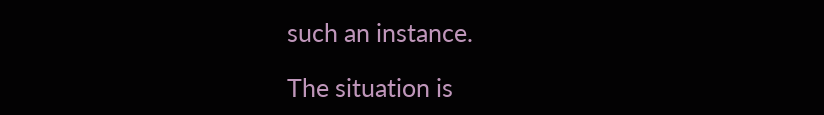such an instance.

The situation is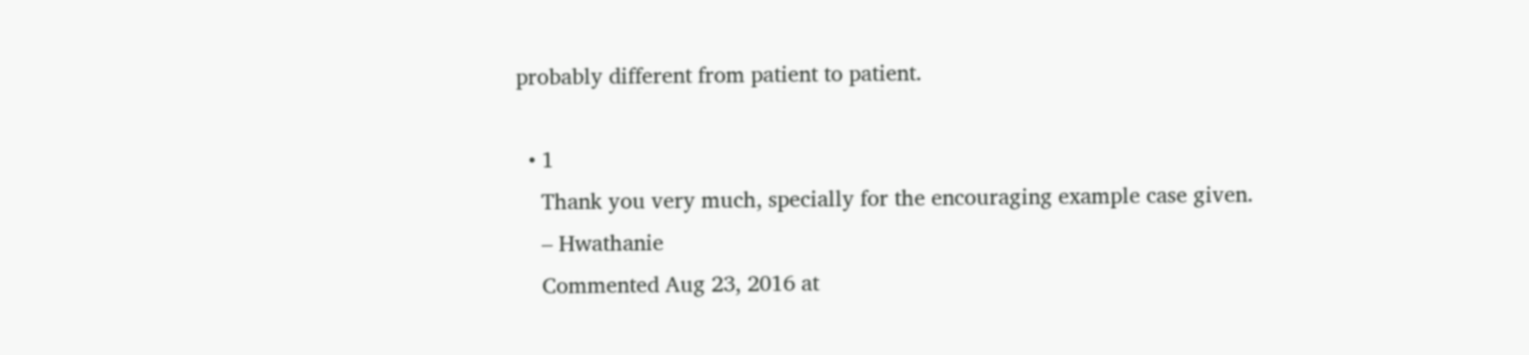probably different from patient to patient.

  • 1
    Thank you very much, specially for the encouraging example case given.
    – Hwathanie
    Commented Aug 23, 2016 at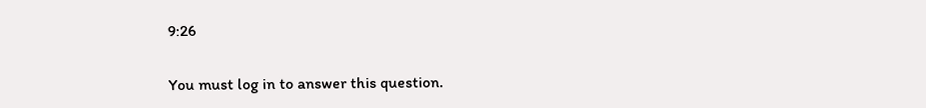9:26

You must log in to answer this question.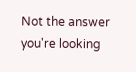Not the answer you're looking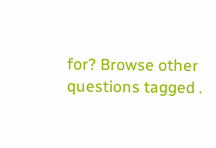for? Browse other questions tagged .